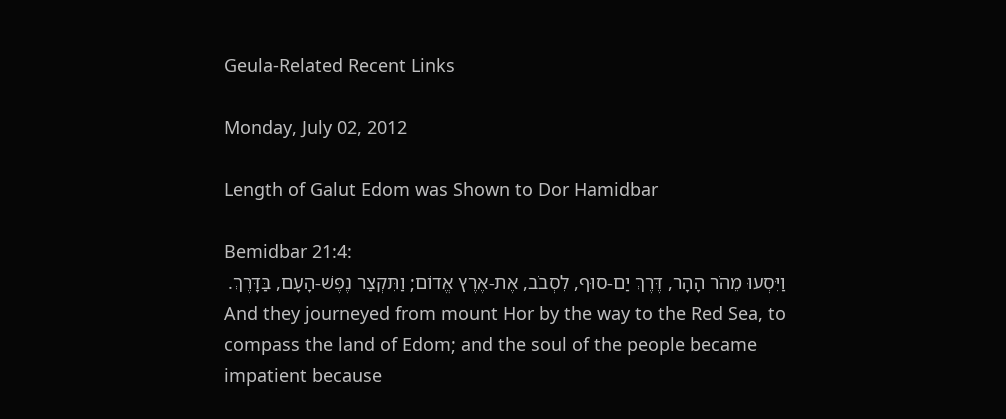Geula-Related Recent Links

Monday, July 02, 2012

Length of Galut Edom was Shown to Dor Hamidbar

Bemidbar 21:4:
וַיִּסְעוּ מֵהֹר הָהָר, דֶּרֶךְ יַם-סוּף, לִסְבֹב, אֶת-אֶרֶץ אֱדוֹם; וַתִּקְצַר נֶפֶשׁ-הָעָם, בַּדָּרֶךְ.
And they journeyed from mount Hor by the way to the Red Sea, to compass the land of Edom; and the soul of the people became impatient because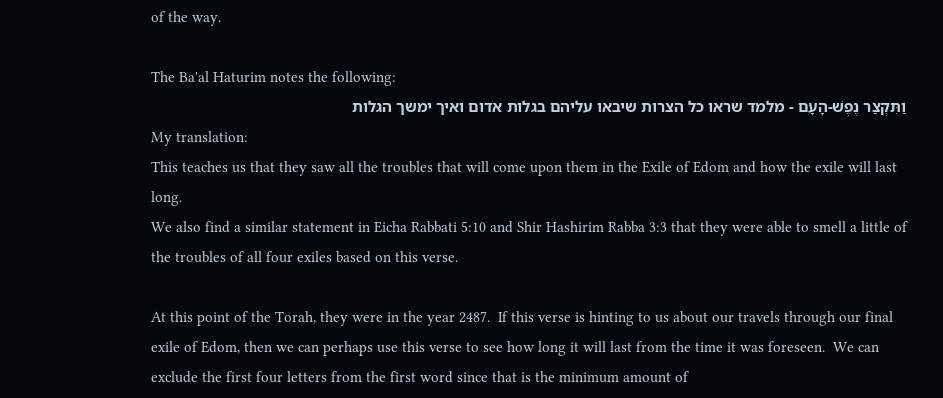of the way.

The Ba'al Haturim notes the following:
וַתִּקְצַר נֶפֶשׁ-הָעָם - מלמד שראו כל הצרות שיבאו עליהם בגלות אדום ואיך ימשך הגלות
My translation:
This teaches us that they saw all the troubles that will come upon them in the Exile of Edom and how the exile will last long.
We also find a similar statement in Eicha Rabbati 5:10 and Shir Hashirim Rabba 3:3 that they were able to smell a little of the troubles of all four exiles based on this verse.

At this point of the Torah, they were in the year 2487.  If this verse is hinting to us about our travels through our final exile of Edom, then we can perhaps use this verse to see how long it will last from the time it was foreseen.  We can exclude the first four letters from the first word since that is the minimum amount of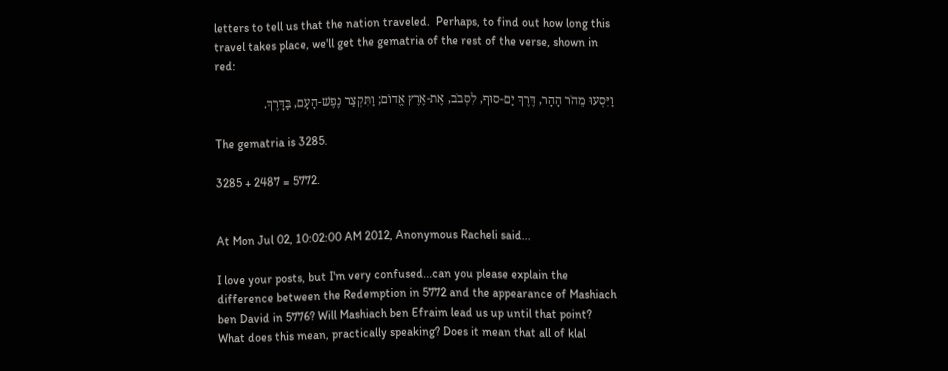letters to tell us that the nation traveled.  Perhaps, to find out how long this travel takes place, we'll get the gematria of the rest of the verse, shown in red:

וַיִּסְעוּ מֵהֹר הָהָר, דֶּרֶךְ יַם-סוּף, לִסְבֹב, אֶת-אֶרֶץ אֱדוֹם; וַתִּקְצַר נֶפֶשׁ-הָעָם, בַּדָּרֶךְ.

The gematria is 3285.

3285 + 2487 = 5772.


At Mon Jul 02, 10:02:00 AM 2012, Anonymous Racheli said...

I love your posts, but I'm very confused...can you please explain the difference between the Redemption in 5772 and the appearance of Mashiach ben David in 5776? Will Mashiach ben Efraim lead us up until that point? What does this mean, practically speaking? Does it mean that all of klal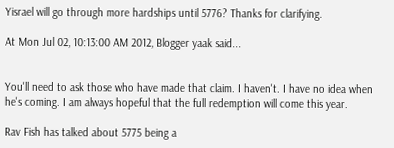Yisrael will go through more hardships until 5776? Thanks for clarifying.

At Mon Jul 02, 10:13:00 AM 2012, Blogger yaak said...


You'll need to ask those who have made that claim. I haven't. I have no idea when he's coming. I am always hopeful that the full redemption will come this year.

Rav Fish has talked about 5775 being a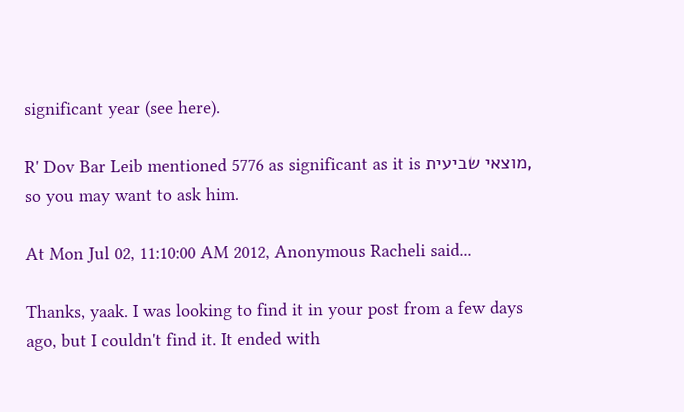significant year (see here).

R' Dov Bar Leib mentioned 5776 as significant as it is מוצאי שביעית, so you may want to ask him.

At Mon Jul 02, 11:10:00 AM 2012, Anonymous Racheli said...

Thanks, yaak. I was looking to find it in your post from a few days ago, but I couldn't find it. It ended with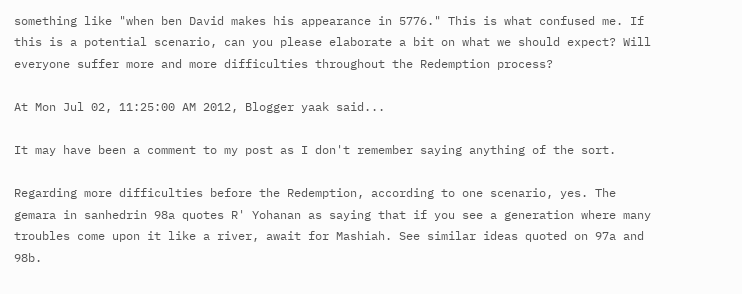something like "when ben David makes his appearance in 5776." This is what confused me. If this is a potential scenario, can you please elaborate a bit on what we should expect? Will everyone suffer more and more difficulties throughout the Redemption process?

At Mon Jul 02, 11:25:00 AM 2012, Blogger yaak said...

It may have been a comment to my post as I don't remember saying anything of the sort.

Regarding more difficulties before the Redemption, according to one scenario, yes. The gemara in sanhedrin 98a quotes R' Yohanan as saying that if you see a generation where many troubles come upon it like a river, await for Mashiah. See similar ideas quoted on 97a and 98b.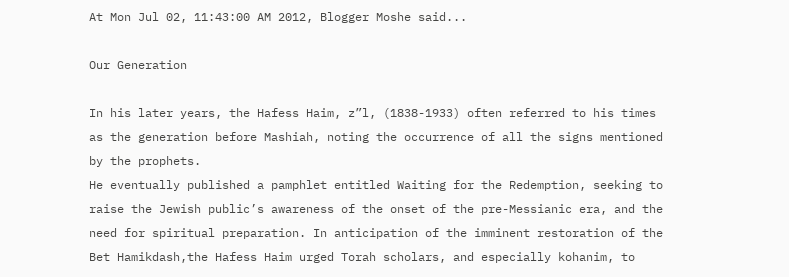At Mon Jul 02, 11:43:00 AM 2012, Blogger Moshe said...

Our Generation

In his later years, the Hafess Haim, z”l, (1838-1933) often referred to his times as the generation before Mashiah, noting the occurrence of all the signs mentioned by the prophets.
He eventually published a pamphlet entitled Waiting for the Redemption, seeking to raise the Jewish public’s awareness of the onset of the pre-Messianic era, and the need for spiritual preparation. In anticipation of the imminent restoration of the Bet Hamikdash,the Hafess Haim urged Torah scholars, and especially kohanim, to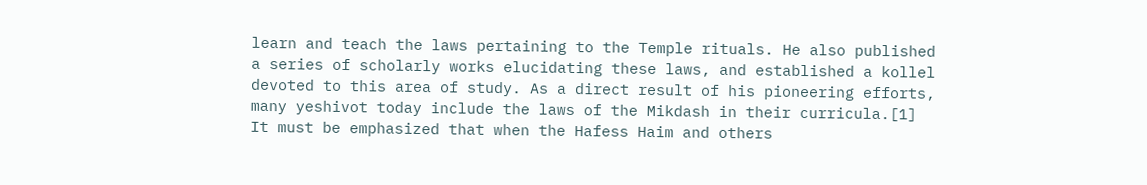learn and teach the laws pertaining to the Temple rituals. He also published a series of scholarly works elucidating these laws, and established a kollel devoted to this area of study. As a direct result of his pioneering efforts, many yeshivot today include the laws of the Mikdash in their curricula.[1]
It must be emphasized that when the Hafess Haim and others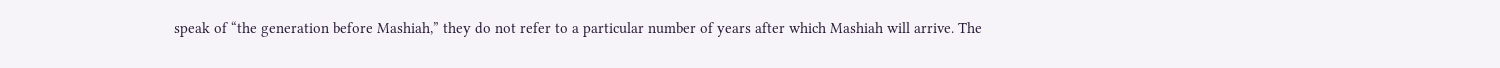speak of “the generation before Mashiah,” they do not refer to a particular number of years after which Mashiah will arrive. The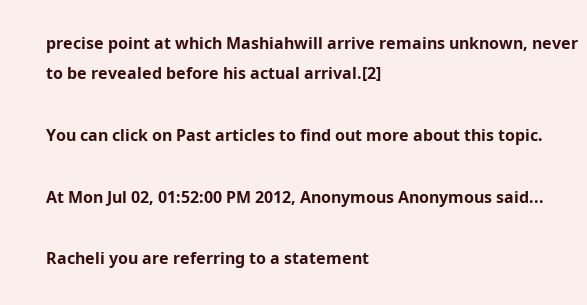precise point at which Mashiahwill arrive remains unknown, never to be revealed before his actual arrival.[2]

You can click on Past articles to find out more about this topic.

At Mon Jul 02, 01:52:00 PM 2012, Anonymous Anonymous said...

Racheli you are referring to a statement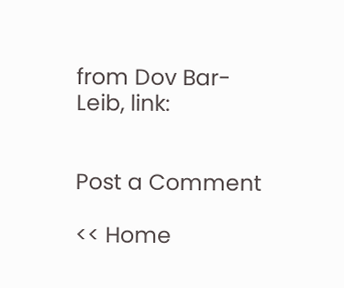from Dov Bar-Leib, link:


Post a Comment

<< Home